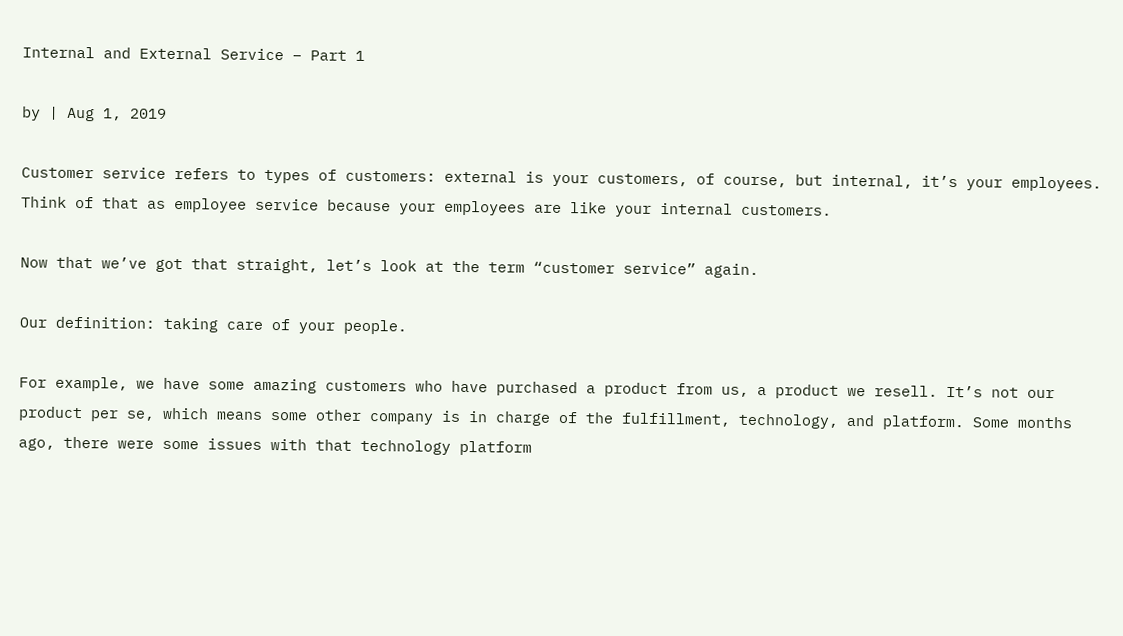Internal and External Service – Part 1

by | Aug 1, 2019

Customer service refers to types of customers: external is your customers, of course, but internal, it’s your employees. Think of that as employee service because your employees are like your internal customers.

Now that we’ve got that straight, let’s look at the term “customer service” again.

Our definition: taking care of your people.

For example, we have some amazing customers who have purchased a product from us, a product we resell. It’s not our product per se, which means some other company is in charge of the fulfillment, technology, and platform. Some months ago, there were some issues with that technology platform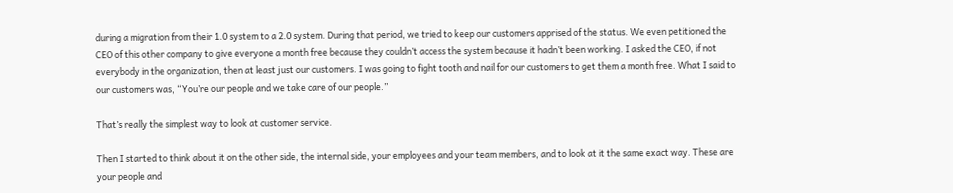during a migration from their 1.0 system to a 2.0 system. During that period, we tried to keep our customers apprised of the status. We even petitioned the CEO of this other company to give everyone a month free because they couldn’t access the system because it hadn’t been working. I asked the CEO, if not everybody in the organization, then at least just our customers. I was going to fight tooth and nail for our customers to get them a month free. What I said to our customers was, “You’re our people and we take care of our people.”

That’s really the simplest way to look at customer service.

Then I started to think about it on the other side, the internal side, your employees and your team members, and to look at it the same exact way. These are your people and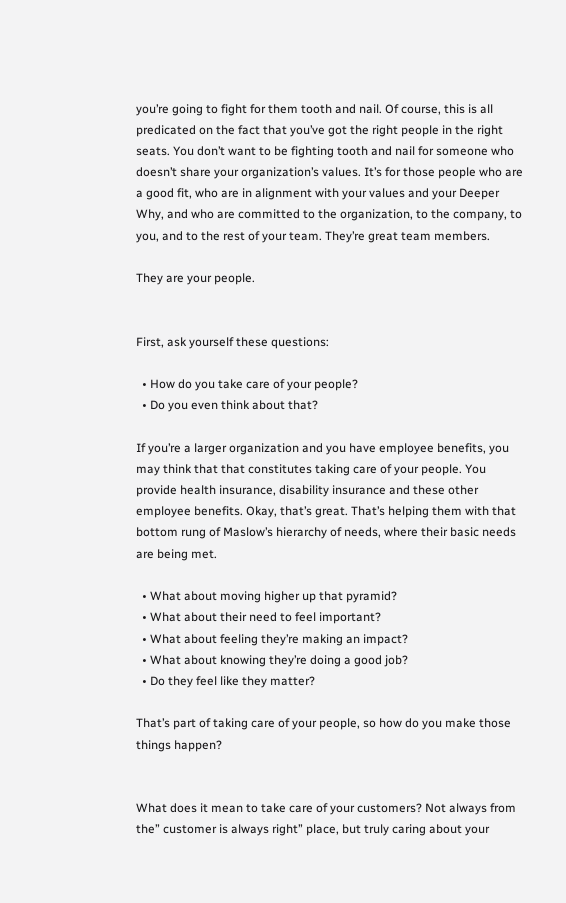you’re going to fight for them tooth and nail. Of course, this is all predicated on the fact that you’ve got the right people in the right seats. You don’t want to be fighting tooth and nail for someone who doesn’t share your organization’s values. It’s for those people who are a good fit, who are in alignment with your values and your Deeper Why, and who are committed to the organization, to the company, to you, and to the rest of your team. They’re great team members.

They are your people.


First, ask yourself these questions:

  • How do you take care of your people?
  • Do you even think about that?

If you’re a larger organization and you have employee benefits, you may think that that constitutes taking care of your people. You provide health insurance, disability insurance and these other employee benefits. Okay, that’s great. That’s helping them with that bottom rung of Maslow’s hierarchy of needs, where their basic needs are being met.

  • What about moving higher up that pyramid?
  • What about their need to feel important?
  • What about feeling they’re making an impact?
  • What about knowing they’re doing a good job?
  • Do they feel like they matter?

That’s part of taking care of your people, so how do you make those things happen?


What does it mean to take care of your customers? Not always from the” customer is always right” place, but truly caring about your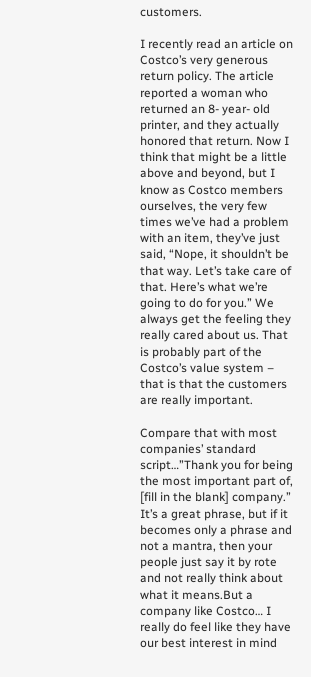customers.

I recently read an article on Costco’s very generous return policy. The article reported a woman who returned an 8- year- old printer, and they actually honored that return. Now I think that might be a little above and beyond, but I know as Costco members ourselves, the very few times we’ve had a problem with an item, they’ve just said, “Nope, it shouldn’t be that way. Let’s take care of that. Here’s what we’re going to do for you.” We always get the feeling they really cared about us. That is probably part of the Costco’s value system – that is that the customers are really important.

Compare that with most companies’ standard script…”Thank you for being the most important part of, [fill in the blank] company.” It’s a great phrase, but if it becomes only a phrase and not a mantra, then your people just say it by rote and not really think about what it means.But a company like Costco… I really do feel like they have our best interest in mind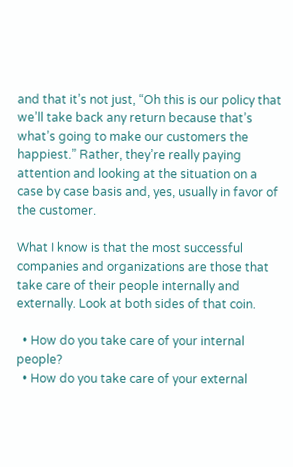and that it’s not just, “Oh this is our policy that we’ll take back any return because that’s what’s going to make our customers the happiest.” Rather, they’re really paying attention and looking at the situation on a case by case basis and, yes, usually in favor of the customer.

What I know is that the most successful companies and organizations are those that take care of their people internally and externally. Look at both sides of that coin.

  • How do you take care of your internal people?
  • How do you take care of your external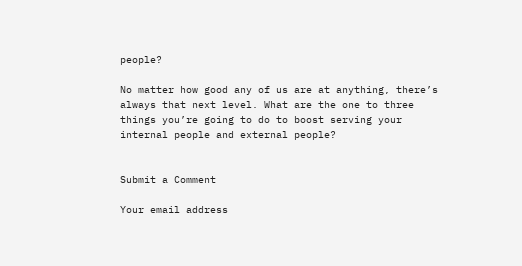people?

No matter how good any of us are at anything, there’s always that next level. What are the one to three things you’re going to do to boost serving your internal people and external people?


Submit a Comment

Your email address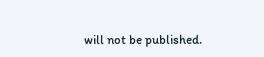will not be published.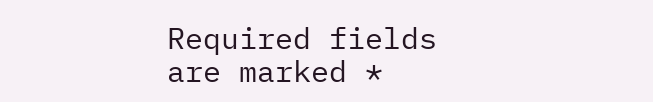Required fields are marked *